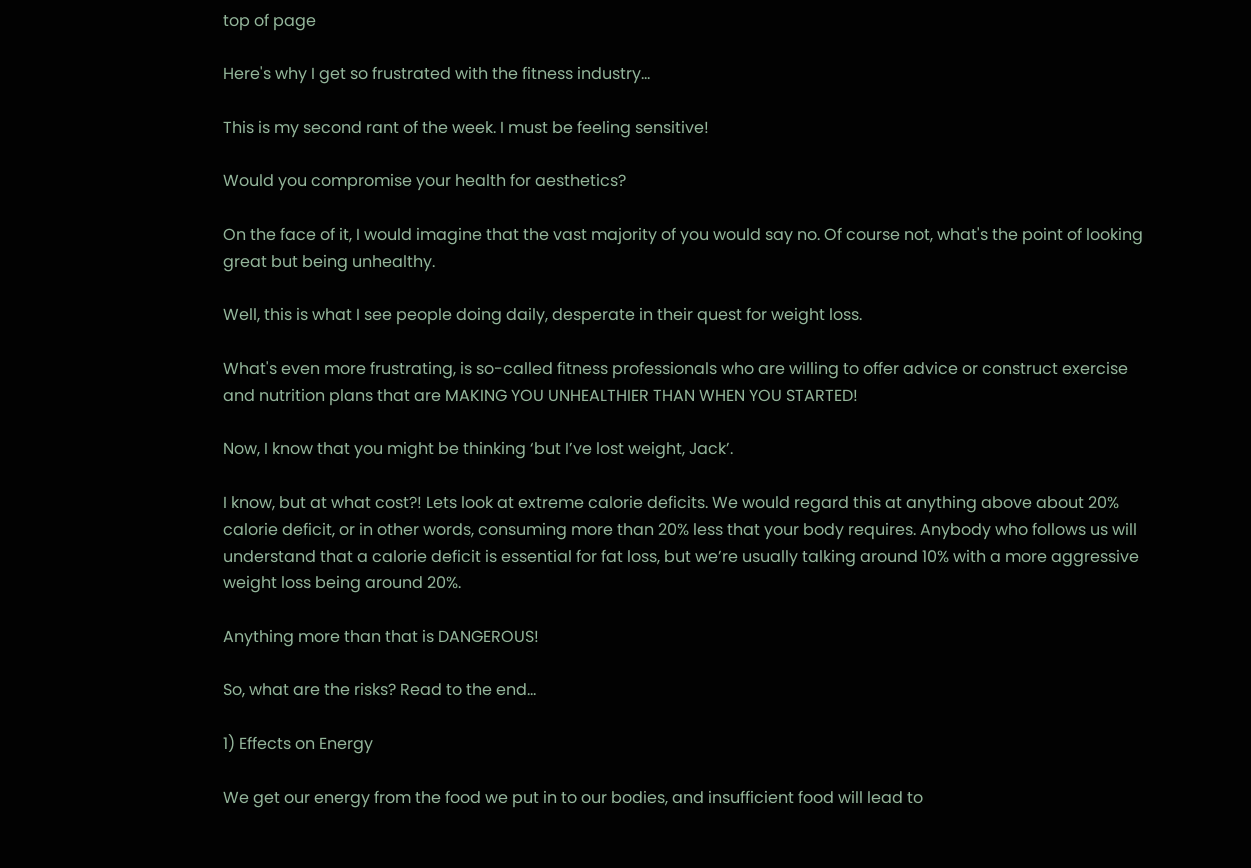top of page

Here's why I get so frustrated with the fitness industry...

This is my second rant of the week. I must be feeling sensitive!

Would you compromise your health for aesthetics?

On the face of it, I would imagine that the vast majority of you would say no. Of course not, what's the point of looking great but being unhealthy.

Well, this is what I see people doing daily, desperate in their quest for weight loss.

What's even more frustrating, is so-called fitness professionals who are willing to offer advice or construct exercise and nutrition plans that are MAKING YOU UNHEALTHIER THAN WHEN YOU STARTED!

Now, I know that you might be thinking ‘but I’ve lost weight, Jack’.

I know, but at what cost?! Lets look at extreme calorie deficits. We would regard this at anything above about 20% calorie deficit, or in other words, consuming more than 20% less that your body requires. Anybody who follows us will understand that a calorie deficit is essential for fat loss, but we’re usually talking around 10% with a more aggressive weight loss being around 20%.

Anything more than that is DANGEROUS!

So, what are the risks? Read to the end…

1) Effects on Energy

We get our energy from the food we put in to our bodies, and insufficient food will lead to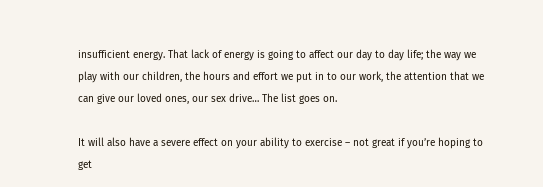insufficient energy. That lack of energy is going to affect our day to day life; the way we play with our children, the hours and effort we put in to our work, the attention that we can give our loved ones, our sex drive… The list goes on.

It will also have a severe effect on your ability to exercise – not great if you’re hoping to get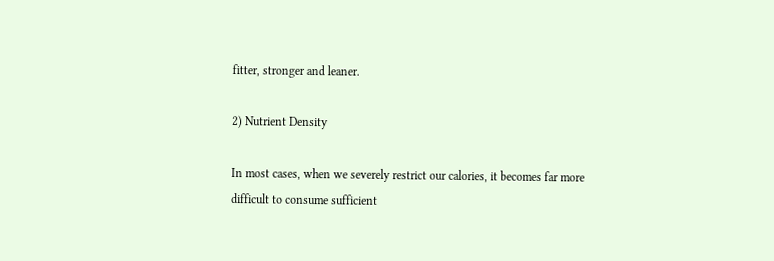fitter, stronger and leaner.

2) Nutrient Density

In most cases, when we severely restrict our calories, it becomes far more difficult to consume sufficient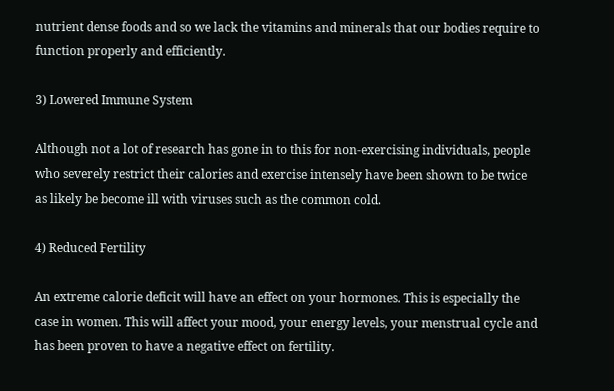nutrient dense foods and so we lack the vitamins and minerals that our bodies require to function properly and efficiently.

3) Lowered Immune System

Although not a lot of research has gone in to this for non-exercising individuals, people who severely restrict their calories and exercise intensely have been shown to be twice as likely be become ill with viruses such as the common cold.

4) Reduced Fertility

An extreme calorie deficit will have an effect on your hormones. This is especially the case in women. This will affect your mood, your energy levels, your menstrual cycle and has been proven to have a negative effect on fertility.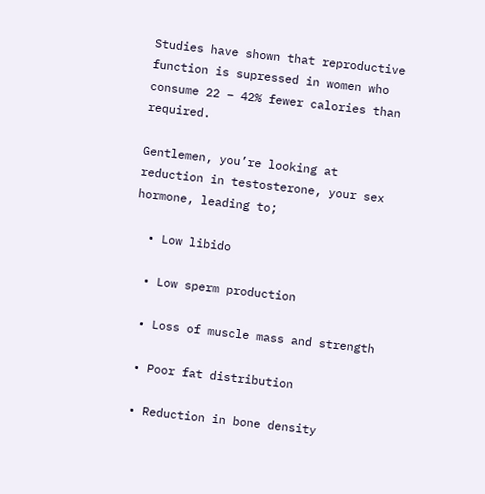Studies have shown that reproductive function is supressed in women who consume 22 – 42% fewer calories than required.

Gentlemen, you’re looking at reduction in testosterone, your sex hormone, leading to;

  • Low libido

  • Low sperm production

  • Loss of muscle mass and strength

  • Poor fat distribution

  • Reduction in bone density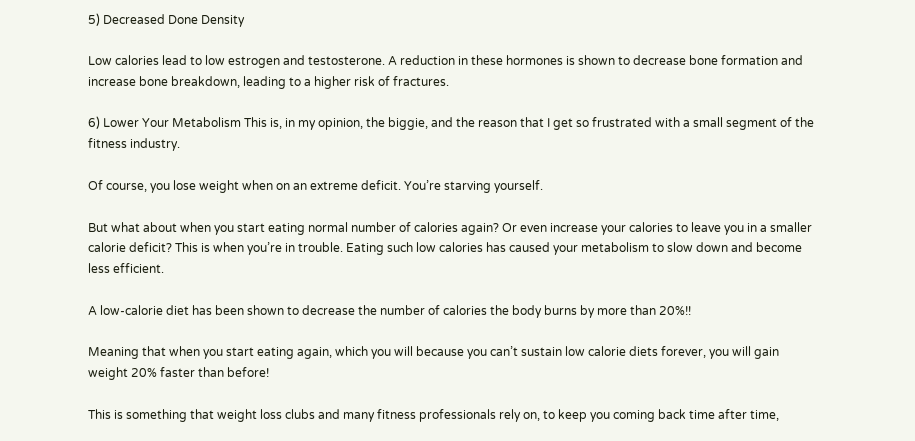5) Decreased Done Density

Low calories lead to low estrogen and testosterone. A reduction in these hormones is shown to decrease bone formation and increase bone breakdown, leading to a higher risk of fractures.

6) Lower Your Metabolism This is, in my opinion, the biggie, and the reason that I get so frustrated with a small segment of the fitness industry.

Of course, you lose weight when on an extreme deficit. You’re starving yourself.

But what about when you start eating normal number of calories again? Or even increase your calories to leave you in a smaller calorie deficit? This is when you’re in trouble. Eating such low calories has caused your metabolism to slow down and become less efficient.

A low-calorie diet has been shown to decrease the number of calories the body burns by more than 20%!!

Meaning that when you start eating again, which you will because you can’t sustain low calorie diets forever, you will gain weight 20% faster than before!

This is something that weight loss clubs and many fitness professionals rely on, to keep you coming back time after time,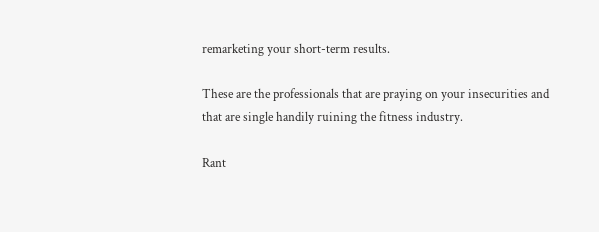remarketing your short-term results.

These are the professionals that are praying on your insecurities and that are single handily ruining the fitness industry.

Rant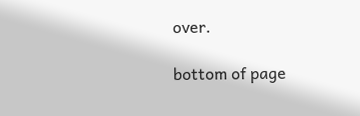over.

bottom of page